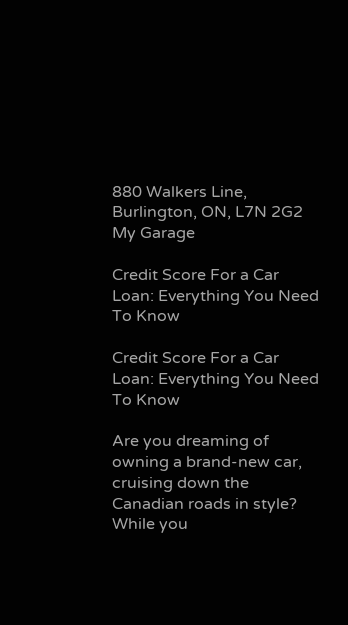880 Walkers Line, Burlington, ON, L7N 2G2
My Garage

Credit Score For a Car Loan: Everything You Need To Know

Credit Score For a Car Loan: Everything You Need To Know

Are you dreaming of owning a brand-new car, cruising down the Canadian roads in style? While you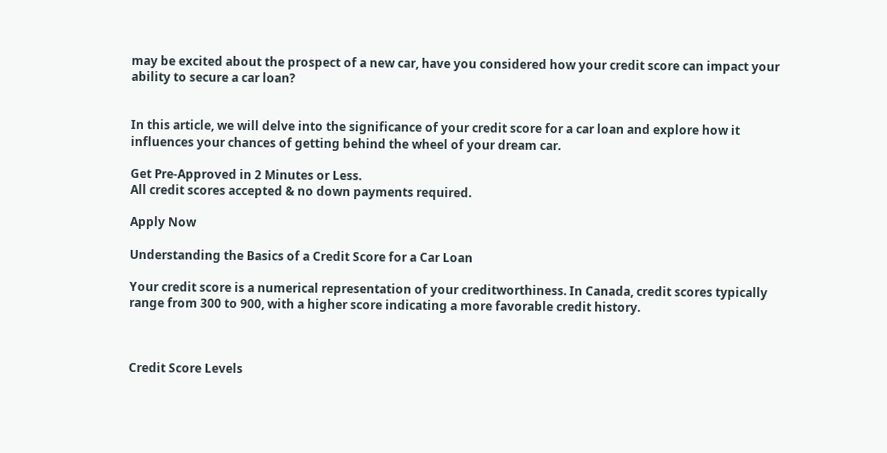may be excited about the prospect of a new car, have you considered how your credit score can impact your ability to secure a car loan?


In this article, we will delve into the significance of your credit score for a car loan and explore how it influences your chances of getting behind the wheel of your dream car.

Get Pre-Approved in 2 Minutes or Less.
All credit scores accepted & no down payments required.

Apply Now

Understanding the Basics of a Credit Score for a Car Loan

Your credit score is a numerical representation of your creditworthiness. In Canada, credit scores typically range from 300 to 900, with a higher score indicating a more favorable credit history.



Credit Score Levels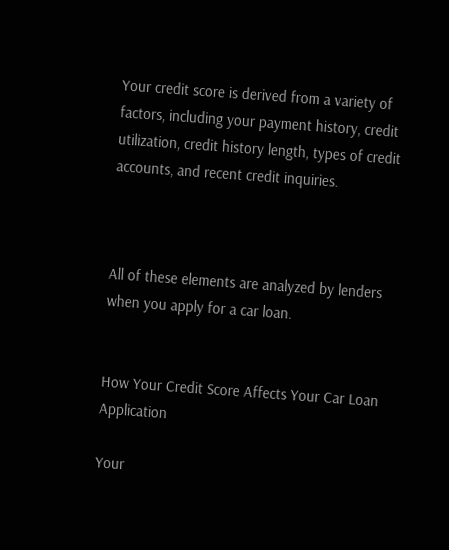Your credit score is derived from a variety of factors, including your payment history, credit utilization, credit history length, types of credit accounts, and recent credit inquiries.



All of these elements are analyzed by lenders when you apply for a car loan.


How Your Credit Score Affects Your Car Loan Application

Your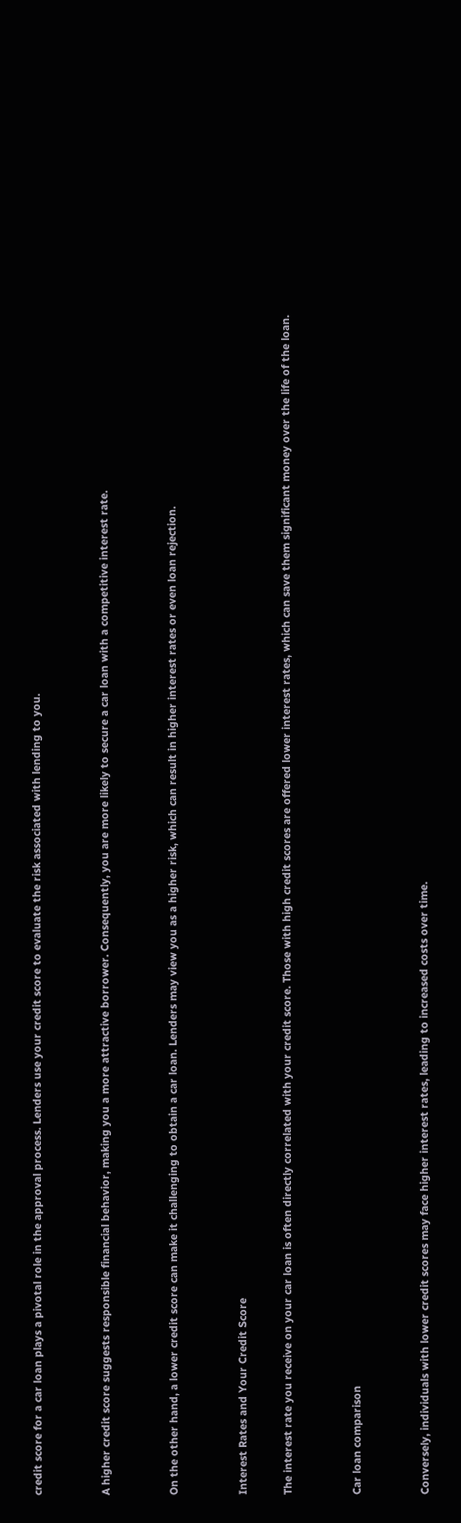credit score for a car loan plays a pivotal role in the approval process. Lenders use your credit score to evaluate the risk associated with lending to you.


A higher credit score suggests responsible financial behavior, making you a more attractive borrower. Consequently, you are more likely to secure a car loan with a competitive interest rate.


On the other hand, a lower credit score can make it challenging to obtain a car loan. Lenders may view you as a higher risk, which can result in higher interest rates or even loan rejection.


Interest Rates and Your Credit Score

The interest rate you receive on your car loan is often directly correlated with your credit score. Those with high credit scores are offered lower interest rates, which can save them significant money over the life of the loan.


Car loan comparison


Conversely, individuals with lower credit scores may face higher interest rates, leading to increased costs over time.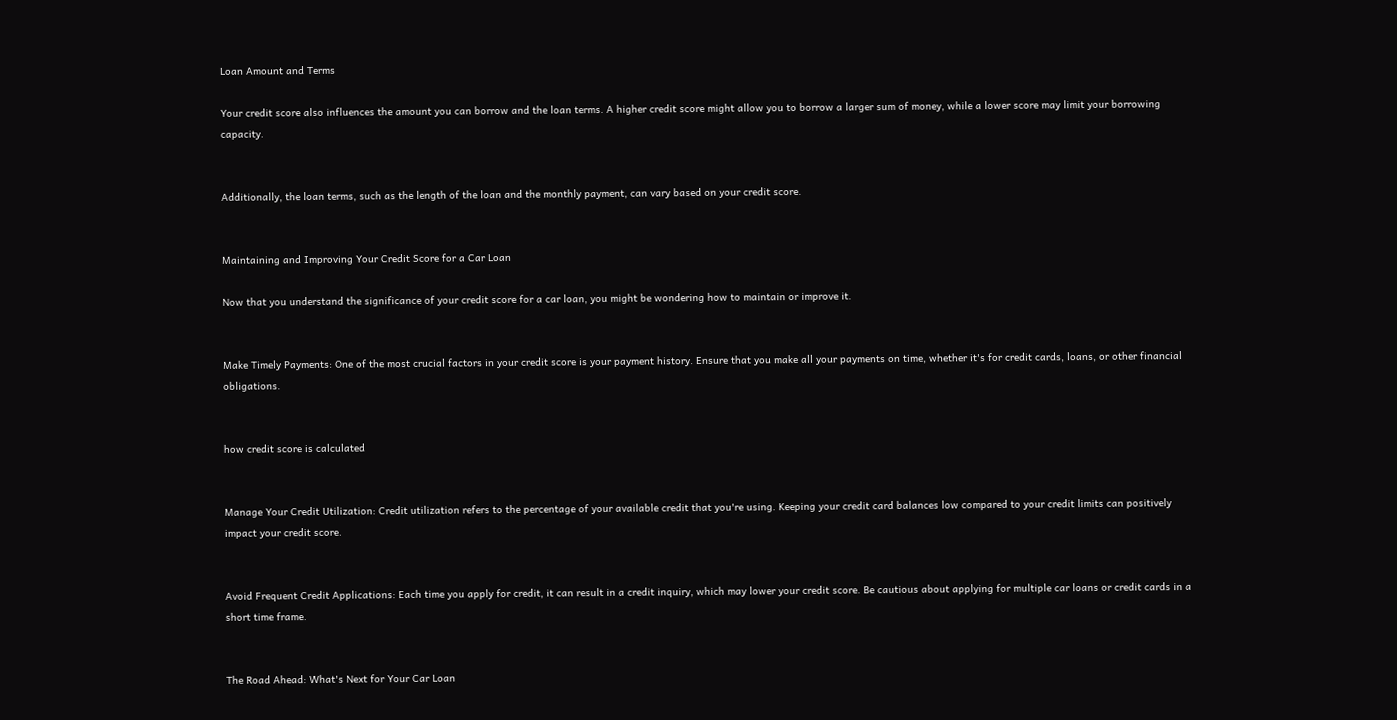Loan Amount and Terms

Your credit score also influences the amount you can borrow and the loan terms. A higher credit score might allow you to borrow a larger sum of money, while a lower score may limit your borrowing capacity.


Additionally, the loan terms, such as the length of the loan and the monthly payment, can vary based on your credit score.


Maintaining and Improving Your Credit Score for a Car Loan

Now that you understand the significance of your credit score for a car loan, you might be wondering how to maintain or improve it.


Make Timely Payments: One of the most crucial factors in your credit score is your payment history. Ensure that you make all your payments on time, whether it's for credit cards, loans, or other financial obligations.


how credit score is calculated


Manage Your Credit Utilization: Credit utilization refers to the percentage of your available credit that you're using. Keeping your credit card balances low compared to your credit limits can positively impact your credit score.


Avoid Frequent Credit Applications: Each time you apply for credit, it can result in a credit inquiry, which may lower your credit score. Be cautious about applying for multiple car loans or credit cards in a short time frame.


The Road Ahead: What's Next for Your Car Loan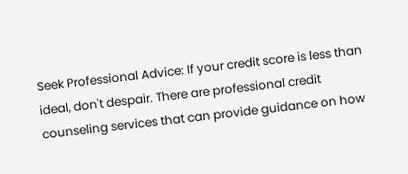Seek Professional Advice: If your credit score is less than ideal, don't despair. There are professional credit counseling services that can provide guidance on how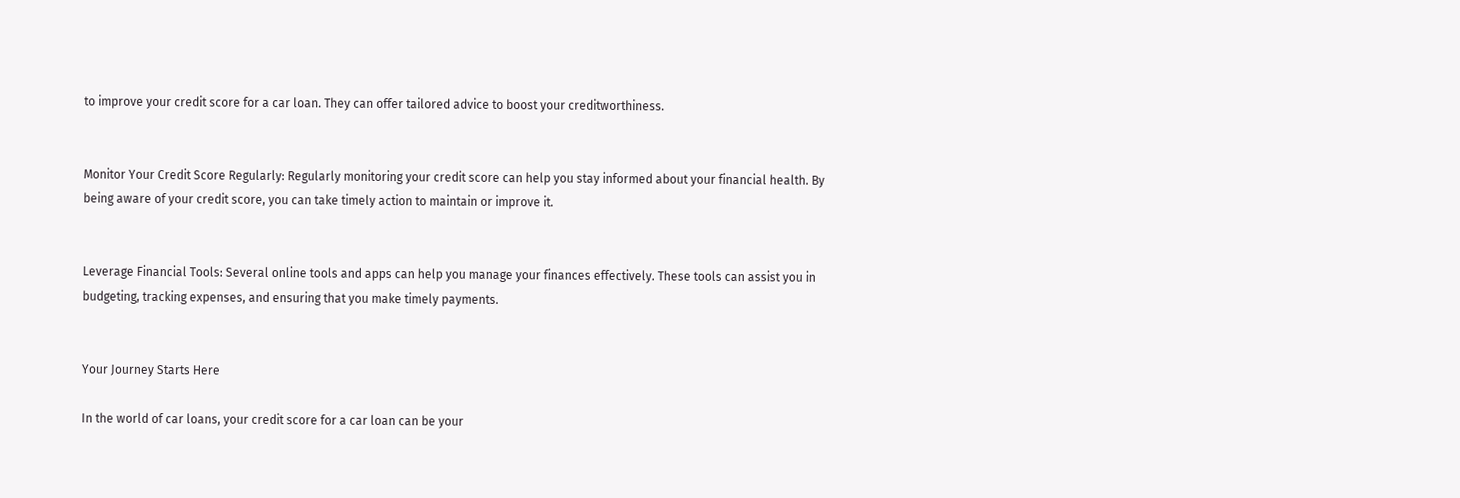to improve your credit score for a car loan. They can offer tailored advice to boost your creditworthiness.


Monitor Your Credit Score Regularly: Regularly monitoring your credit score can help you stay informed about your financial health. By being aware of your credit score, you can take timely action to maintain or improve it.


Leverage Financial Tools: Several online tools and apps can help you manage your finances effectively. These tools can assist you in budgeting, tracking expenses, and ensuring that you make timely payments.


Your Journey Starts Here

In the world of car loans, your credit score for a car loan can be your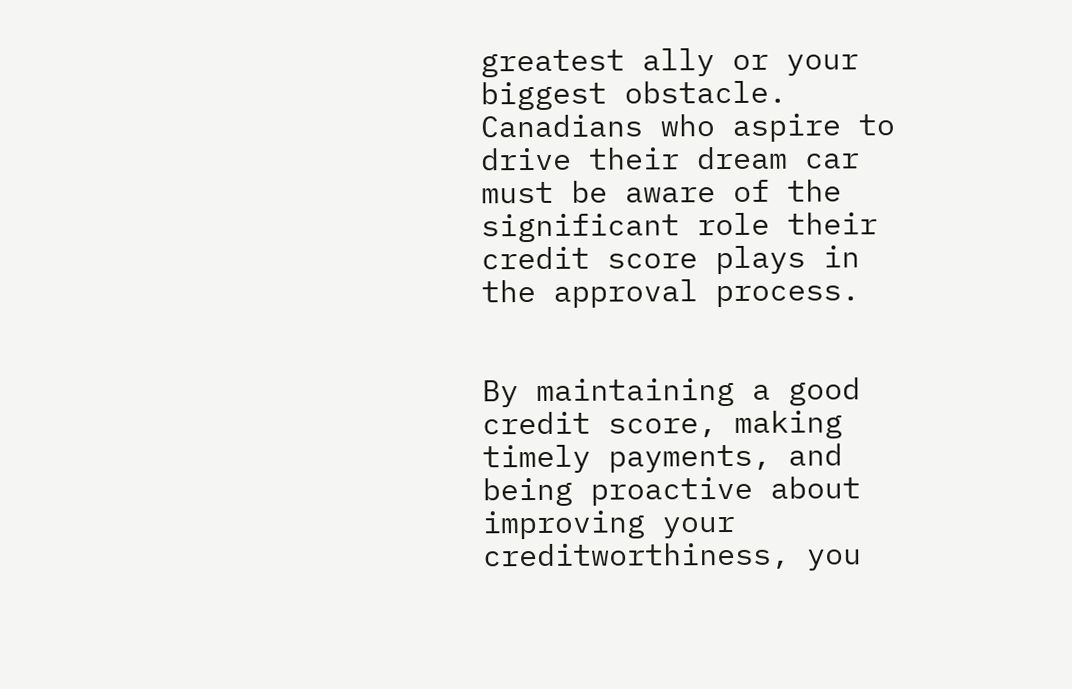greatest ally or your biggest obstacle. Canadians who aspire to drive their dream car must be aware of the significant role their credit score plays in the approval process.


By maintaining a good credit score, making timely payments, and being proactive about improving your creditworthiness, you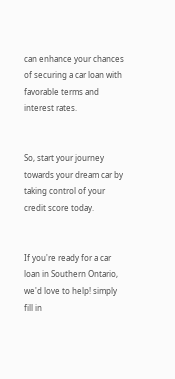can enhance your chances of securing a car loan with favorable terms and interest rates.


So, start your journey towards your dream car by taking control of your credit score today.


If you're ready for a car loan in Southern Ontario, we'd love to help! simply fill in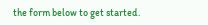the form below to get started.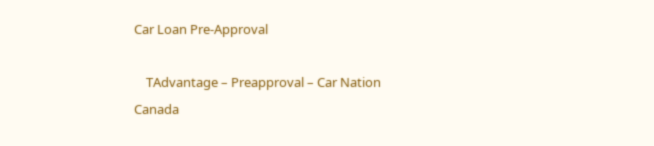Car Loan Pre-Approval

    TAdvantage – Preapproval – Car Nation Canada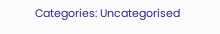Categories: Uncategorised